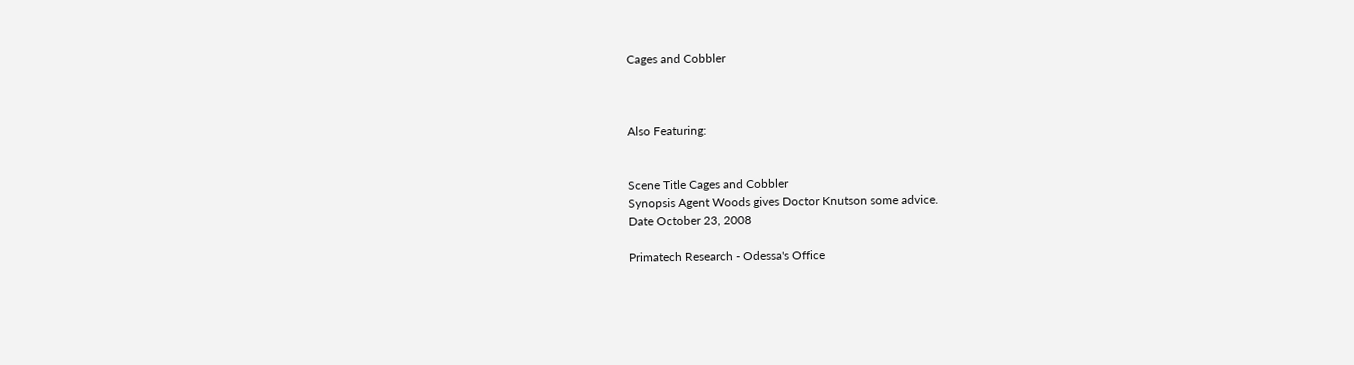Cages and Cobbler



Also Featuring:


Scene Title Cages and Cobbler
Synopsis Agent Woods gives Doctor Knutson some advice.
Date October 23, 2008

Primatech Research - Odessa's Office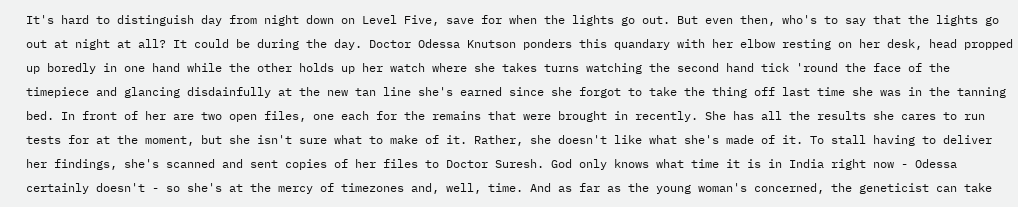It's hard to distinguish day from night down on Level Five, save for when the lights go out. But even then, who's to say that the lights go out at night at all? It could be during the day. Doctor Odessa Knutson ponders this quandary with her elbow resting on her desk, head propped up boredly in one hand while the other holds up her watch where she takes turns watching the second hand tick 'round the face of the timepiece and glancing disdainfully at the new tan line she's earned since she forgot to take the thing off last time she was in the tanning bed. In front of her are two open files, one each for the remains that were brought in recently. She has all the results she cares to run tests for at the moment, but she isn't sure what to make of it. Rather, she doesn't like what she's made of it. To stall having to deliver her findings, she's scanned and sent copies of her files to Doctor Suresh. God only knows what time it is in India right now - Odessa certainly doesn't - so she's at the mercy of timezones and, well, time. And as far as the young woman's concerned, the geneticist can take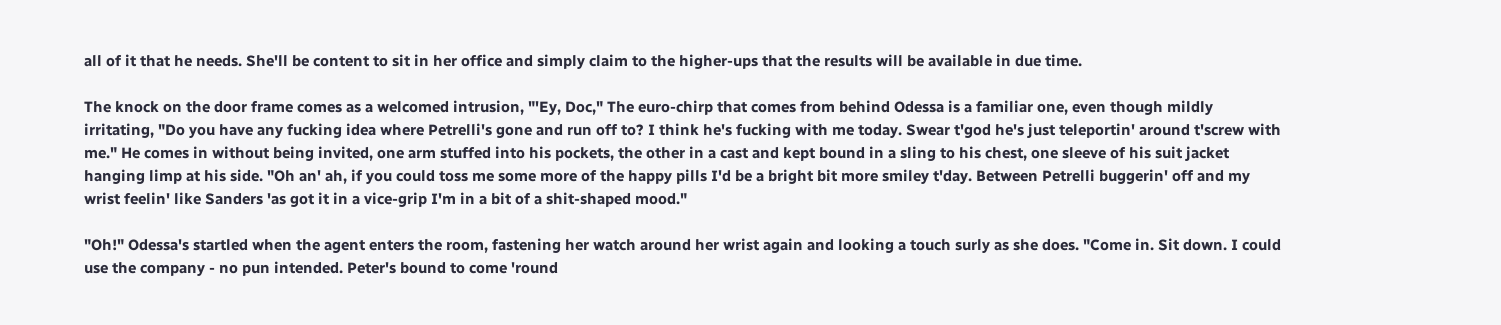all of it that he needs. She'll be content to sit in her office and simply claim to the higher-ups that the results will be available in due time.

The knock on the door frame comes as a welcomed intrusion, "'Ey, Doc," The euro-chirp that comes from behind Odessa is a familiar one, even though mildly irritating, "Do you have any fucking idea where Petrelli's gone and run off to? I think he's fucking with me today. Swear t'god he's just teleportin' around t'screw with me." He comes in without being invited, one arm stuffed into his pockets, the other in a cast and kept bound in a sling to his chest, one sleeve of his suit jacket hanging limp at his side. "Oh an' ah, if you could toss me some more of the happy pills I'd be a bright bit more smiley t'day. Between Petrelli buggerin' off and my wrist feelin' like Sanders 'as got it in a vice-grip I'm in a bit of a shit-shaped mood."

"Oh!" Odessa's startled when the agent enters the room, fastening her watch around her wrist again and looking a touch surly as she does. "Come in. Sit down. I could use the company - no pun intended. Peter's bound to come 'round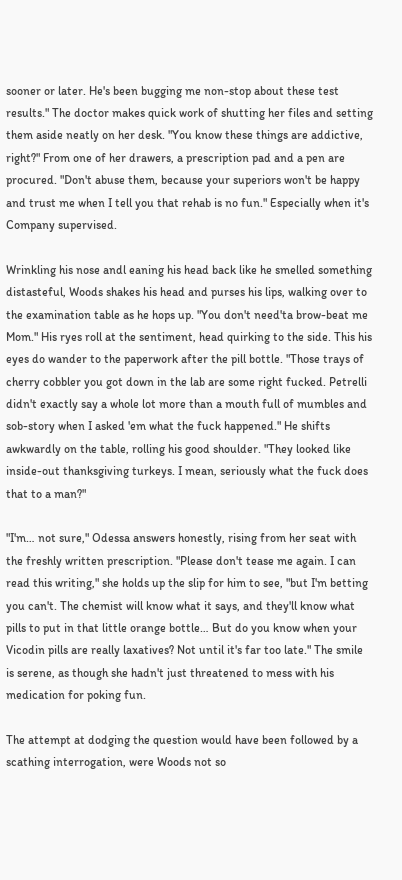sooner or later. He's been bugging me non-stop about these test results." The doctor makes quick work of shutting her files and setting them aside neatly on her desk. "You know these things are addictive, right?" From one of her drawers, a prescription pad and a pen are procured. "Don't abuse them, because your superiors won't be happy and trust me when I tell you that rehab is no fun." Especially when it's Company supervised.

Wrinkling his nose andl eaning his head back like he smelled something distasteful, Woods shakes his head and purses his lips, walking over to the examination table as he hops up. "You don't need'ta brow-beat me Mom." His ryes roll at the sentiment, head quirking to the side. This his eyes do wander to the paperwork after the pill bottle. "Those trays of cherry cobbler you got down in the lab are some right fucked. Petrelli didn't exactly say a whole lot more than a mouth full of mumbles and sob-story when I asked 'em what the fuck happened." He shifts awkwardly on the table, rolling his good shoulder. "They looked like inside-out thanksgiving turkeys. I mean, seriously what the fuck does that to a man?"

"I'm… not sure," Odessa answers honestly, rising from her seat with the freshly written prescription. "Please don't tease me again. I can read this writing," she holds up the slip for him to see, "but I'm betting you can't. The chemist will know what it says, and they'll know what pills to put in that little orange bottle… But do you know when your Vicodin pills are really laxatives? Not until it's far too late." The smile is serene, as though she hadn't just threatened to mess with his medication for poking fun.

The attempt at dodging the question would have been followed by a scathing interrogation, were Woods not so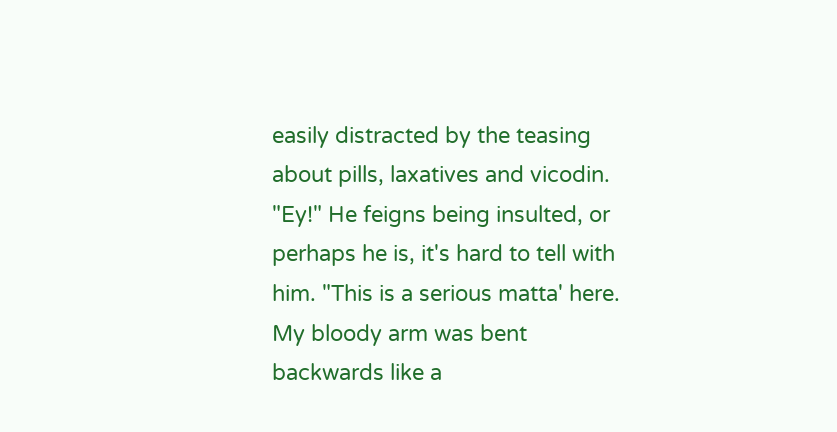easily distracted by the teasing about pills, laxatives and vicodin. "Ey!" He feigns being insulted, or perhaps he is, it's hard to tell with him. "This is a serious matta' here. My bloody arm was bent backwards like a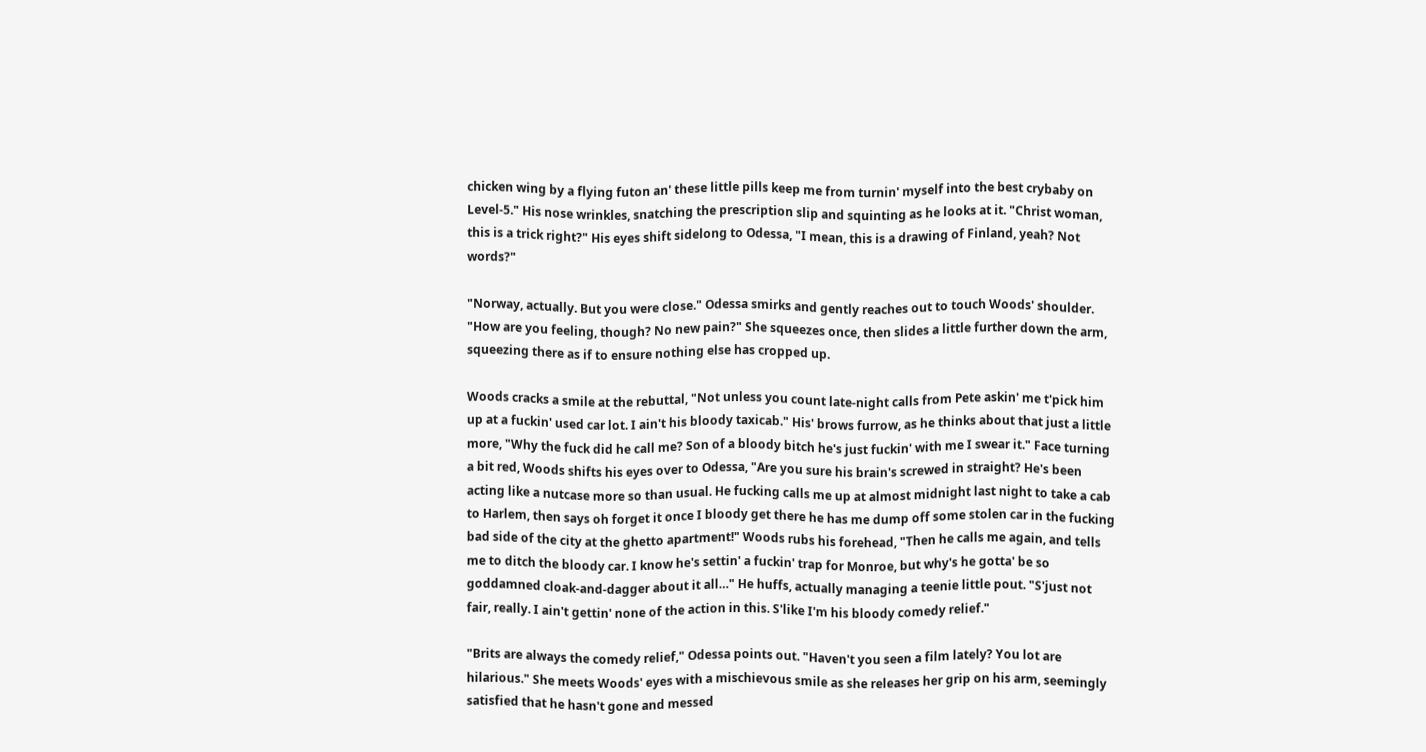chicken wing by a flying futon an' these little pills keep me from turnin' myself into the best crybaby on Level-5." His nose wrinkles, snatching the prescription slip and squinting as he looks at it. "Christ woman, this is a trick right?" His eyes shift sidelong to Odessa, "I mean, this is a drawing of Finland, yeah? Not words?"

"Norway, actually. But you were close." Odessa smirks and gently reaches out to touch Woods' shoulder. "How are you feeling, though? No new pain?" She squeezes once, then slides a little further down the arm, squeezing there as if to ensure nothing else has cropped up.

Woods cracks a smile at the rebuttal, "Not unless you count late-night calls from Pete askin' me t'pick him up at a fuckin' used car lot. I ain't his bloody taxicab." His' brows furrow, as he thinks about that just a little more, "Why the fuck did he call me? Son of a bloody bitch he's just fuckin' with me I swear it." Face turning a bit red, Woods shifts his eyes over to Odessa, "Are you sure his brain's screwed in straight? He's been acting like a nutcase more so than usual. He fucking calls me up at almost midnight last night to take a cab to Harlem, then says oh forget it once I bloody get there he has me dump off some stolen car in the fucking bad side of the city at the ghetto apartment!" Woods rubs his forehead, "Then he calls me again, and tells me to ditch the bloody car. I know he's settin' a fuckin' trap for Monroe, but why's he gotta' be so goddamned cloak-and-dagger about it all…" He huffs, actually managing a teenie little pout. "S'just not fair, really. I ain't gettin' none of the action in this. S'like I'm his bloody comedy relief."

"Brits are always the comedy relief," Odessa points out. "Haven't you seen a film lately? You lot are hilarious." She meets Woods' eyes with a mischievous smile as she releases her grip on his arm, seemingly satisfied that he hasn't gone and messed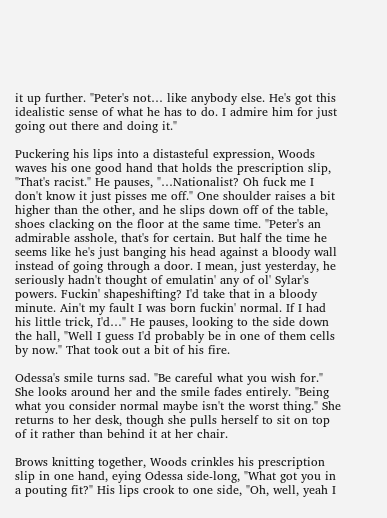it up further. "Peter's not… like anybody else. He's got this idealistic sense of what he has to do. I admire him for just going out there and doing it."

Puckering his lips into a distasteful expression, Woods waves his one good hand that holds the prescription slip, "That's racist." He pauses, "…Nationalist? Oh fuck me I don't know it just pisses me off." One shoulder raises a bit higher than the other, and he slips down off of the table, shoes clacking on the floor at the same time. "Peter's an admirable asshole, that's for certain. But half the time he seems like he's just banging his head against a bloody wall instead of going through a door. I mean, just yesterday, he seriously hadn't thought of emulatin' any of ol' Sylar's powers. Fuckin' shapeshifting? I'd take that in a bloody minute. Ain't my fault I was born fuckin' normal. If I had his little trick, I'd…" He pauses, looking to the side down the hall, "Well I guess I'd probably be in one of them cells by now." That took out a bit of his fire.

Odessa's smile turns sad. "Be careful what you wish for." She looks around her and the smile fades entirely. "Being what you consider normal maybe isn't the worst thing." She returns to her desk, though she pulls herself to sit on top of it rather than behind it at her chair.

Brows knitting together, Woods crinkles his prescription slip in one hand, eying Odessa side-long, "What got you in a pouting fit?" His lips crook to one side, "Oh, well, yeah I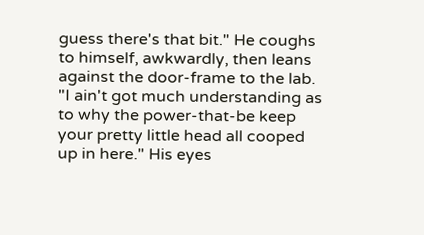guess there's that bit." He coughs to himself, awkwardly, then leans against the door-frame to the lab. "I ain't got much understanding as to why the power-that-be keep your pretty little head all cooped up in here." His eyes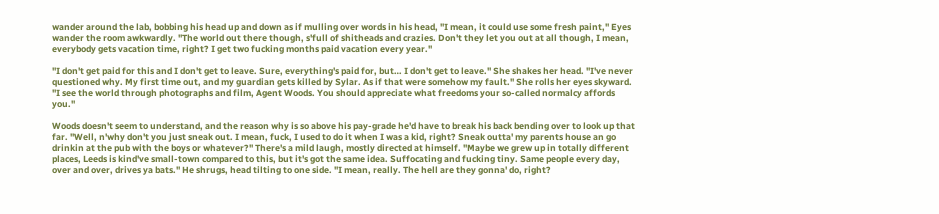wander around the lab, bobbing his head up and down as if mulling over words in his head, "I mean, it could use some fresh paint," Eyes wander the room awkwardly. "The world out there though, s'full of shitheads and crazies. Don't they let you out at all though, I mean, everybody gets vacation time, right? I get two fucking months paid vacation every year."

"I don't get paid for this and I don't get to leave. Sure, everything's paid for, but… I don't get to leave." She shakes her head. "I've never questioned why. My first time out, and my guardian gets killed by Sylar. As if that were somehow my fault." She rolls her eyes skyward. "I see the world through photographs and film, Agent Woods. You should appreciate what freedoms your so-called normalcy affords you."

Woods doesn't seem to understand, and the reason why is so above his pay-grade he'd have to break his back bending over to look up that far. "Well, n'why don't you just sneak out. I mean, fuck, I used to do it when I was a kid, right? Sneak outta' my parents house an go drinkin at the pub with the boys or whatever?" There's a mild laugh, mostly directed at himself. "Maybe we grew up in totally different places, Leeds is kind've small-town compared to this, but it's got the same idea. Suffocating and fucking tiny. Same people every day, over and over, drives ya bats." He shrugs, head tilting to one side. "I mean, really. The hell are they gonna' do, right?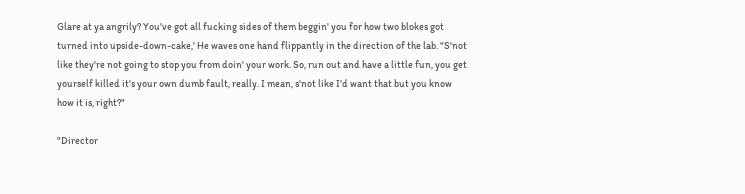Glare at ya angrily? You've got all fucking sides of them beggin' you for how two blokes got turned into upside-down-cake,' He waves one hand flippantly in the direction of the lab. "S'not like they're not going to stop you from doin' your work. So, run out and have a little fun, you get yourself killed it's your own dumb fault, really. I mean, s'not like I'd want that but you know how it is, right?"

"Director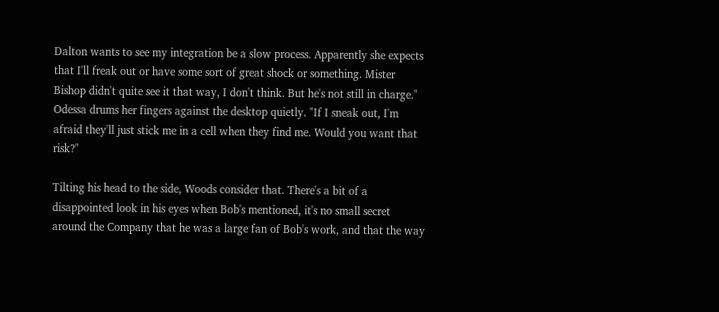Dalton wants to see my integration be a slow process. Apparently she expects that I'll freak out or have some sort of great shock or something. Mister Bishop didn't quite see it that way, I don't think. But he's not still in charge." Odessa drums her fingers against the desktop quietly. "If I sneak out, I'm afraid they'll just stick me in a cell when they find me. Would you want that risk?"

Tilting his head to the side, Woods consider that. There's a bit of a disappointed look in his eyes when Bob's mentioned, it's no small secret around the Company that he was a large fan of Bob's work, and that the way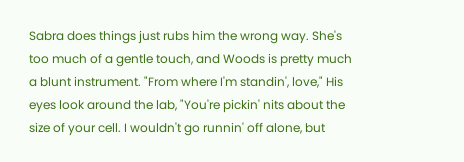Sabra does things just rubs him the wrong way. She's too much of a gentle touch, and Woods is pretty much a blunt instrument. "From where I'm standin', love," His eyes look around the lab, "You're pickin' nits about the size of your cell. I wouldn't go runnin' off alone, but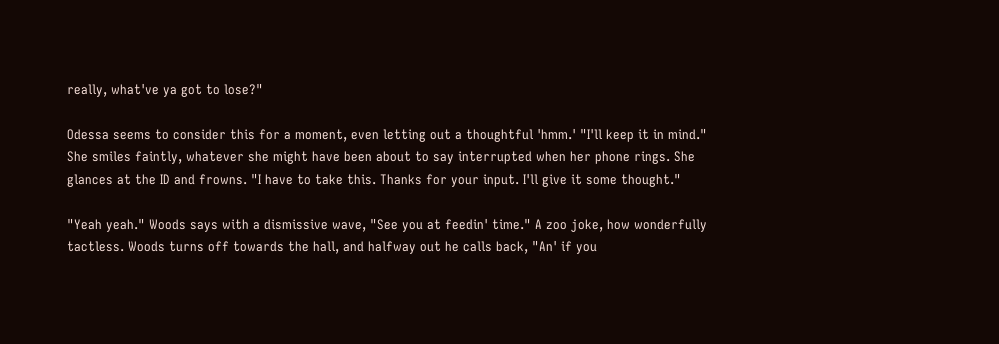really, what've ya got to lose?"

Odessa seems to consider this for a moment, even letting out a thoughtful 'hmm.' "I'll keep it in mind." She smiles faintly, whatever she might have been about to say interrupted when her phone rings. She glances at the ID and frowns. "I have to take this. Thanks for your input. I'll give it some thought."

"Yeah yeah." Woods says with a dismissive wave, "See you at feedin' time." A zoo joke, how wonderfully tactless. Woods turns off towards the hall, and halfway out he calls back, "An' if you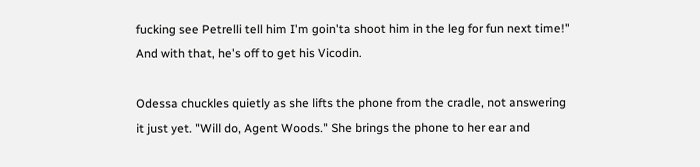fucking see Petrelli tell him I'm goin'ta shoot him in the leg for fun next time!" And with that, he's off to get his Vicodin.

Odessa chuckles quietly as she lifts the phone from the cradle, not answering it just yet. "Will do, Agent Woods." She brings the phone to her ear and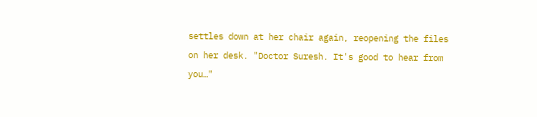settles down at her chair again, reopening the files on her desk. "Doctor Suresh. It's good to hear from you…"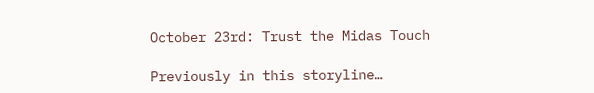October 23rd: Trust the Midas Touch

Previously in this storyline…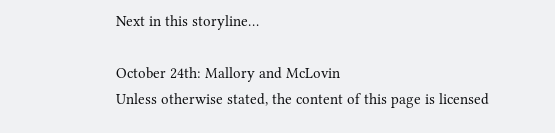Next in this storyline…

October 24th: Mallory and McLovin
Unless otherwise stated, the content of this page is licensed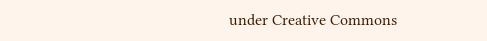under Creative Commons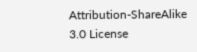Attribution-ShareAlike 3.0 License